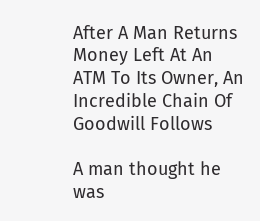After A Man Returns Money Left At An ATM To Its Owner, An Incredible Chain Of Goodwill Follows

A man thought he was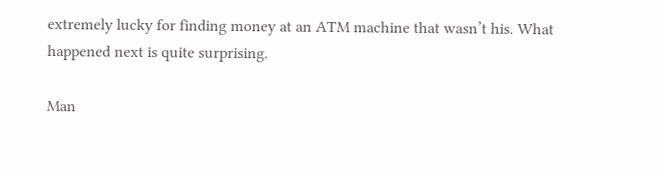extremely lucky for finding money at an ATM machine that wasn’t his. What happened next is quite surprising.

Man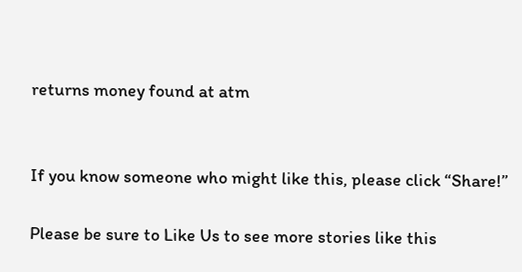returns money found at atm


If you know someone who might like this, please click “Share!”

Please be sure to Like Us to see more stories like this